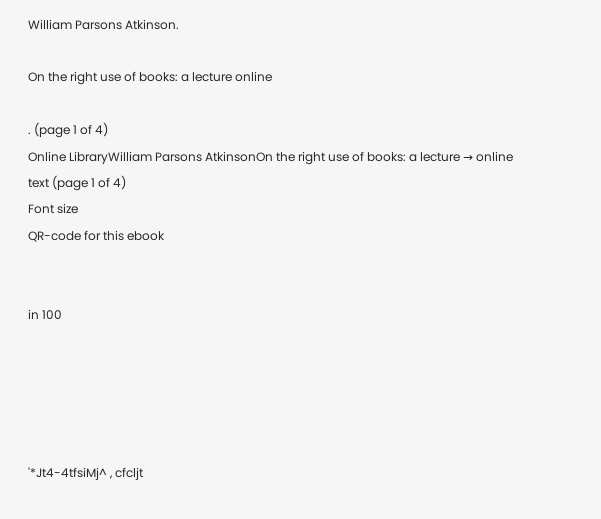William Parsons Atkinson.

On the right use of books: a lecture online

. (page 1 of 4)
Online LibraryWilliam Parsons AtkinsonOn the right use of books: a lecture → online text (page 1 of 4)
Font size
QR-code for this ebook


in 100





'*Jt4-4tfsiMj^ , cfcljt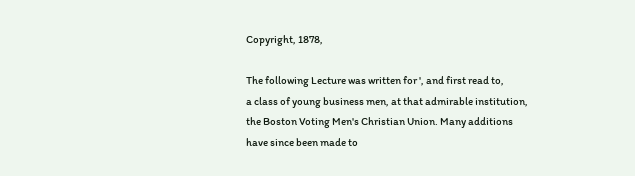Copyright, 1878,

The following Lecture was written for ', and first read to,
a class of young business men, at that admirable institution,
the Boston Voting Men's Christian Union. Many additions
have since been made to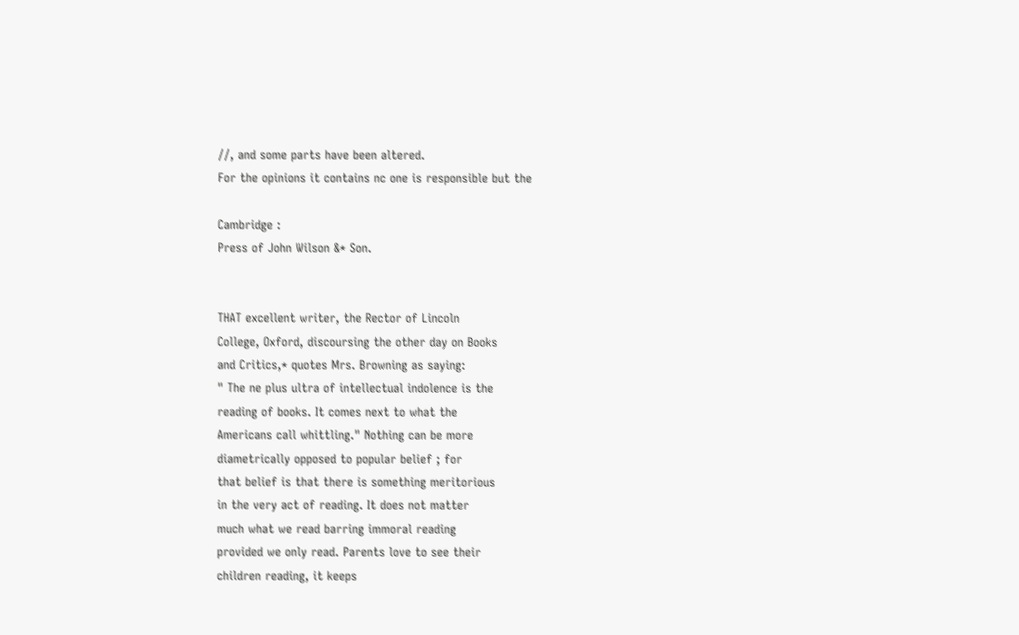//, and some parts have been altered.
For the opinions it contains nc one is responsible but the

Cambridge :
Press of John Wilson &* Son.


THAT excellent writer, the Rector of Lincoln
College, Oxford, discoursing the other day on Books
and Critics,* quotes Mrs. Browning as saying:
" The ne plus ultra of intellectual indolence is the
reading of books. It comes next to what the
Americans call whittling." Nothing can be more
diametrically opposed to popular belief ; for
that belief is that there is something meritorious
in the very act of reading. It does not matter
much what we read barring immoral reading
provided we only read. Parents love to see their
children reading, it keeps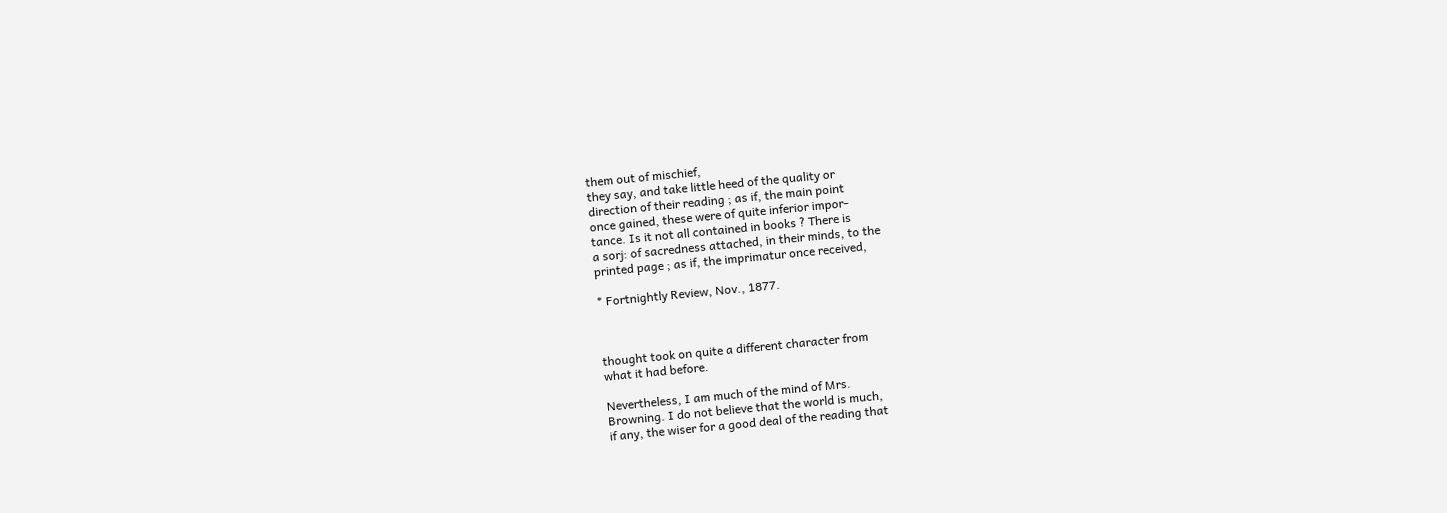them out of mischief,
they say, and take little heed of the quality or
direction of their reading ; as if, the main point
once gained, these were of quite inferior impor-
tance. Is it not all contained in books ? There is
a sorj: of sacredness attached, in their minds, to the
printed page ; as if, the imprimatur once received,

* Fortnightly Review, Nov., 1877.



thought took on quite a different character from
what it had before.

Nevertheless, I am much of the mind of Mrs.
Browning. I do not believe that the world is much,
if any, the wiser for a good deal of the reading that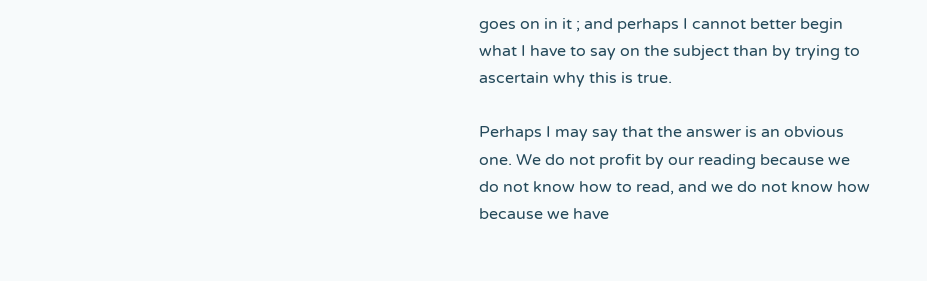goes on in it ; and perhaps I cannot better begin
what I have to say on the subject than by trying to
ascertain why this is true.

Perhaps I may say that the answer is an obvious
one. We do not profit by our reading because we
do not know how to read, and we do not know how
because we have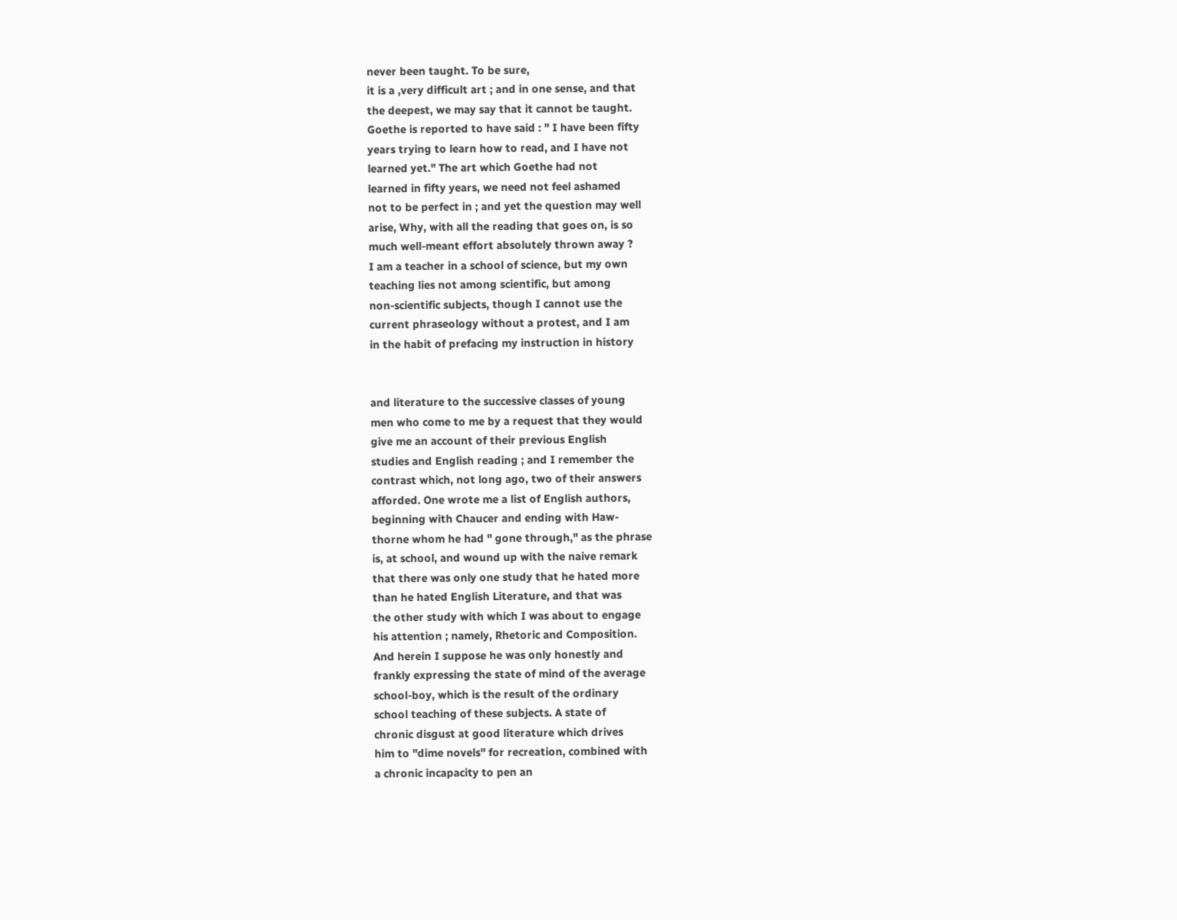never been taught. To be sure,
it is a ,very difficult art ; and in one sense, and that
the deepest, we may say that it cannot be taught.
Goethe is reported to have said : " I have been fifty
years trying to learn how to read, and I have not
learned yet." The art which Goethe had not
learned in fifty years, we need not feel ashamed
not to be perfect in ; and yet the question may well
arise, Why, with all the reading that goes on, is so
much well-meant effort absolutely thrown away ?
I am a teacher in a school of science, but my own
teaching lies not among scientific, but among
non-scientific subjects, though I cannot use the
current phraseology without a protest, and I am
in the habit of prefacing my instruction in history


and literature to the successive classes of young
men who come to me by a request that they would
give me an account of their previous English
studies and English reading ; and I remember the
contrast which, not long ago, two of their answers
afforded. One wrote me a list of English authors,
beginning with Chaucer and ending with Haw-
thorne whom he had " gone through," as the phrase
is, at school, and wound up with the naive remark
that there was only one study that he hated more
than he hated English Literature, and that was
the other study with which I was about to engage
his attention ; namely, Rhetoric and Composition.
And herein I suppose he was only honestly and
frankly expressing the state of mind of the average
school-boy, which is the result of the ordinary
school teaching of these subjects. A state of
chronic disgust at good literature which drives
him to "dime novels" for recreation, combined with
a chronic incapacity to pen an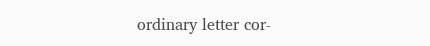ordinary letter cor-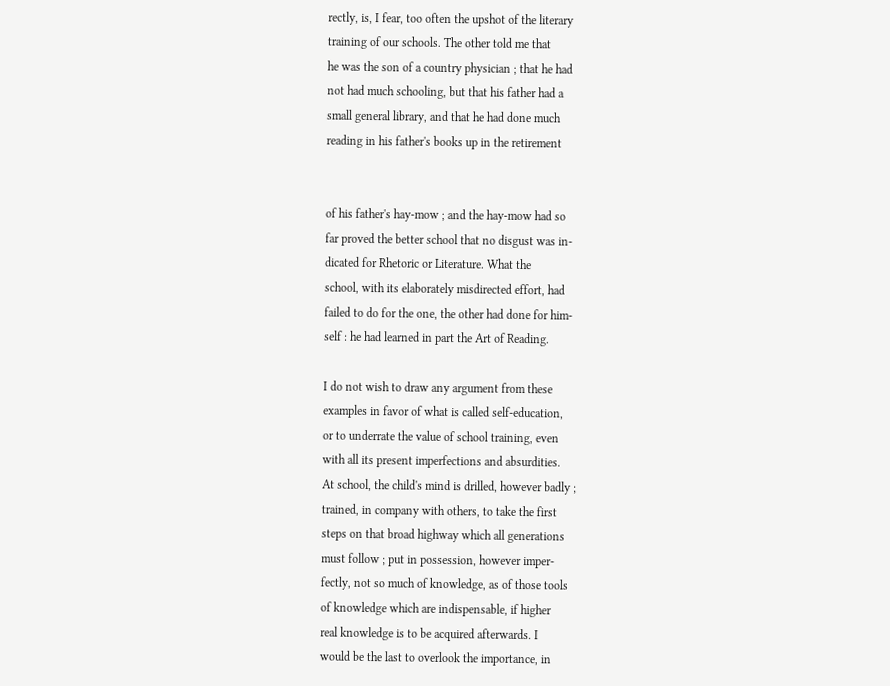rectly, is, I fear, too often the upshot of the literary
training of our schools. The other told me that
he was the son of a country physician ; that he had
not had much schooling, but that his father had a
small general library, and that he had done much
reading in his father's books up in the retirement


of his father's hay-mow ; and the hay-mow had so
far proved the better school that no disgust was in-
dicated for Rhetoric or Literature. What the
school, with its elaborately misdirected effort, had
failed to do for the one, the other had done for him-
self : he had learned in part the Art of Reading.

I do not wish to draw any argument from these
examples in favor of what is called self-education,
or to underrate the value of school training, even
with all its present imperfections and absurdities.
At school, the child's mind is drilled, however badly ;
trained, in company with others, to take the first
steps on that broad highway which all generations
must follow ; put in possession, however imper-
fectly, not so much of knowledge, as of those tools
of knowledge which are indispensable, if higher
real knowledge is to be acquired afterwards. I
would be the last to overlook the importance, in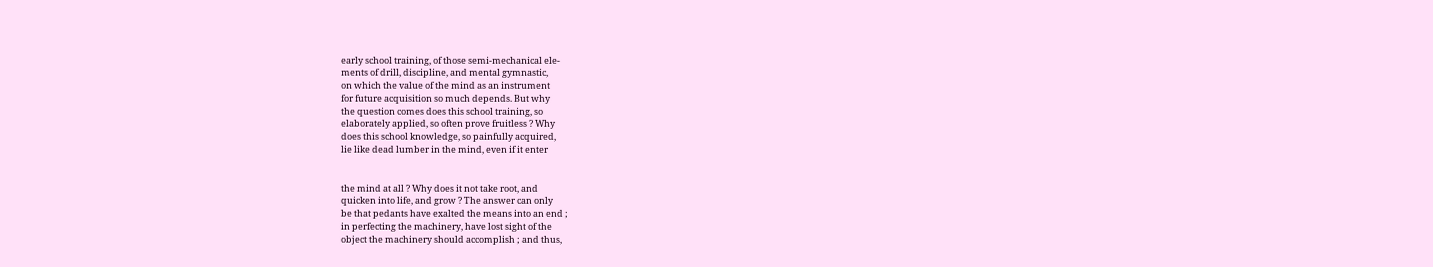early school training, of those semi-mechanical ele-
ments of drill, discipline, and mental gymnastic,
on which the value of the mind as an instrument
for future acquisition so much depends. But why
the question comes does this school training, so
elaborately applied, so often prove fruitless ? Why
does this school knowledge, so painfully acquired,
lie like dead lumber in the mind, even if it enter


the mind at all ? Why does it not take root, and
quicken into life, and grow ? The answer can only
be that pedants have exalted the means into an end ;
in perfecting the machinery, have lost sight of the
object the machinery should accomplish ; and thus,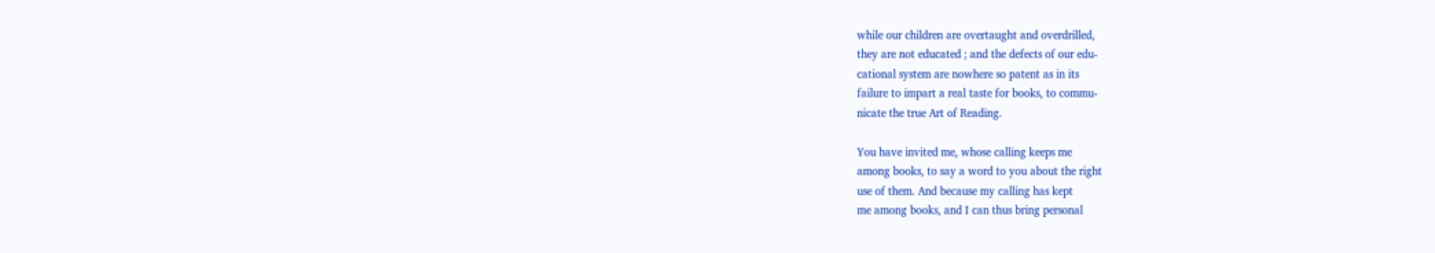while our children are overtaught and overdrilled,
they are not educated ; and the defects of our edu-
cational system are nowhere so patent as in its
failure to impart a real taste for books, to commu-
nicate the true Art of Reading.

You have invited me, whose calling keeps me
among books, to say a word to you about the right
use of them. And because my calling has kept
me among books, and I can thus bring personal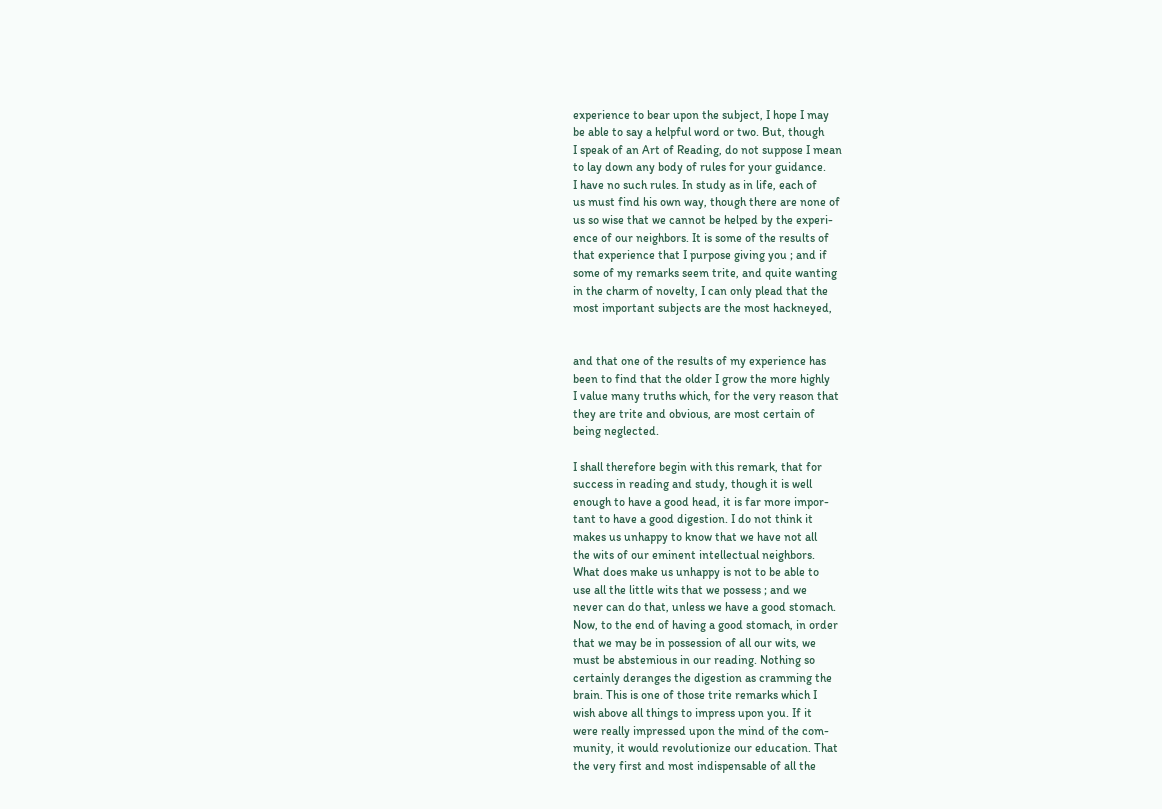experience to bear upon the subject, I hope I may
be able to say a helpful word or two. But, though
I speak of an Art of Reading, do not suppose I mean
to lay down any body of rules for your guidance.
I have no such rules. In study as in life, each of
us must find his own way, though there are none of
us so wise that we cannot be helped by the experi-
ence of our neighbors. It is some of the results of
that experience that I purpose giving you ; and if
some of my remarks seem trite, and quite wanting
in the charm of novelty, I can only plead that the
most important subjects are the most hackneyed,


and that one of the results of my experience has
been to find that the older I grow the more highly
I value many truths which, for the very reason that
they are trite and obvious, are most certain of
being neglected.

I shall therefore begin with this remark, that for
success in reading and study, though it is well
enough to have a good head, it is far more impor-
tant to have a good digestion. I do not think it
makes us unhappy to know that we have not all
the wits of our eminent intellectual neighbors.
What does make us unhappy is not to be able to
use all the little wits that we possess ; and we
never can do that, unless we have a good stomach.
Now, to the end of having a good stomach, in order
that we may be in possession of all our wits, we
must be abstemious in our reading. Nothing so
certainly deranges the digestion as cramming the
brain. This is one of those trite remarks which I
wish above all things to impress upon you. If it
were really impressed upon the mind of the com-
munity, it would revolutionize our education. That
the very first and most indispensable of all the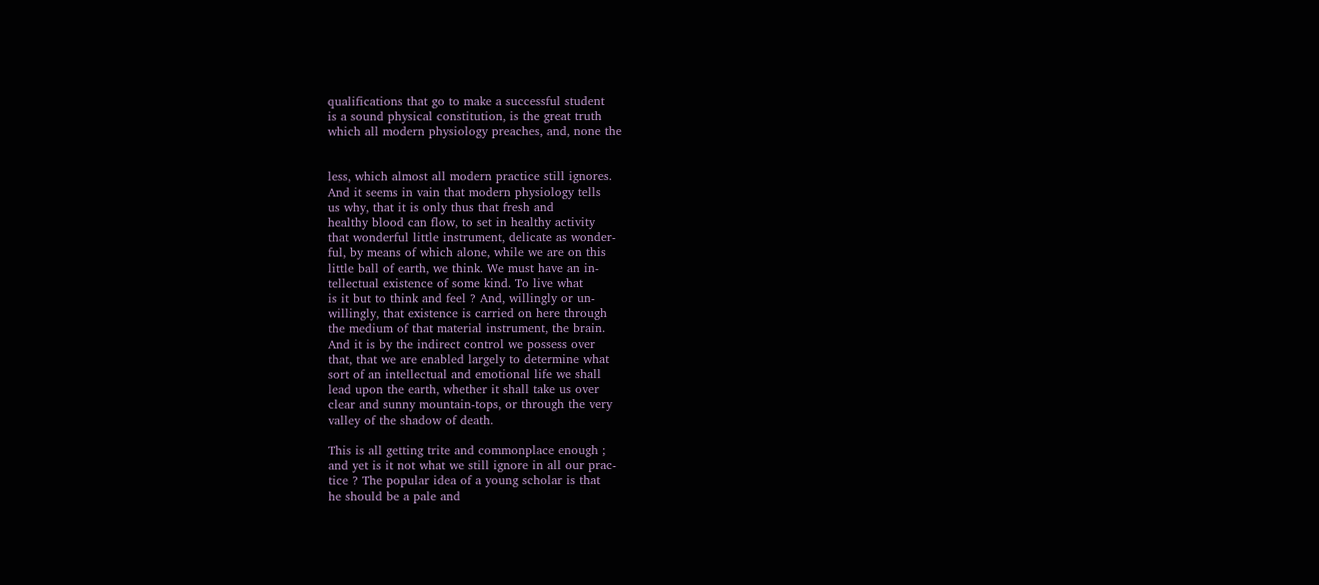qualifications that go to make a successful student
is a sound physical constitution, is the great truth
which all modern physiology preaches, and, none the


less, which almost all modern practice still ignores.
And it seems in vain that modern physiology tells
us why, that it is only thus that fresh and
healthy blood can flow, to set in healthy activity
that wonderful little instrument, delicate as wonder-
ful, by means of which alone, while we are on this
little ball of earth, we think. We must have an in-
tellectual existence of some kind. To live what
is it but to think and feel ? And, willingly or un-
willingly, that existence is carried on here through
the medium of that material instrument, the brain.
And it is by the indirect control we possess over
that, that we are enabled largely to determine what
sort of an intellectual and emotional life we shall
lead upon the earth, whether it shall take us over
clear and sunny mountain-tops, or through the very
valley of the shadow of death.

This is all getting trite and commonplace enough ;
and yet is it not what we still ignore in all our prac-
tice ? The popular idea of a young scholar is that
he should be a pale and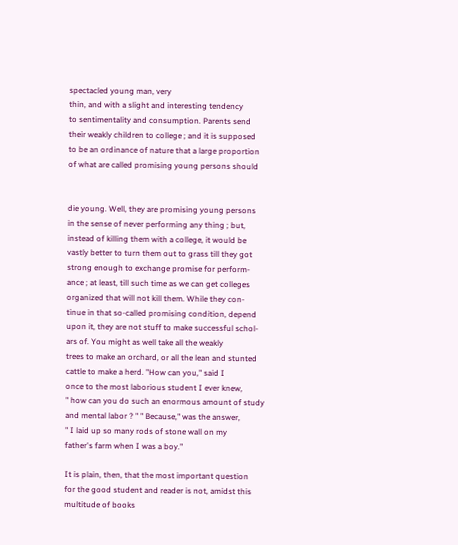spectacled young man, very
thin, and with a slight and interesting tendency
to sentimentality and consumption. Parents send
their weakly children to college ; and it is supposed
to be an ordinance of nature that a large proportion
of what are called promising young persons should


die young. Well, they are promising young persons
in the sense of never performing any thing ; but,
instead of killing them with a college, it would be
vastly better to turn them out to grass till they got
strong enough to exchange promise for perform-
ance ; at least, till such time as we can get colleges
organized that will not kill them. While they con-
tinue in that so-called promising condition, depend
upon it, they are not stuff to make successful schol-
ars of. You might as well take all the weakly
trees to make an orchard, or all the lean and stunted
cattle to make a herd. "How can you," said I
once to the most laborious student I ever knew,
" how can you do such an enormous amount of study
and mental labor ? " " Because," was the answer,
" I laid up so many rods of stone wall on my
father's farm when I was a boy."

It is plain, then, that the most important question
for the good student and reader is not, amidst this
multitude of books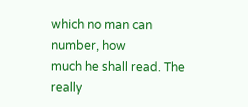which no man can number, how
much he shall read. The really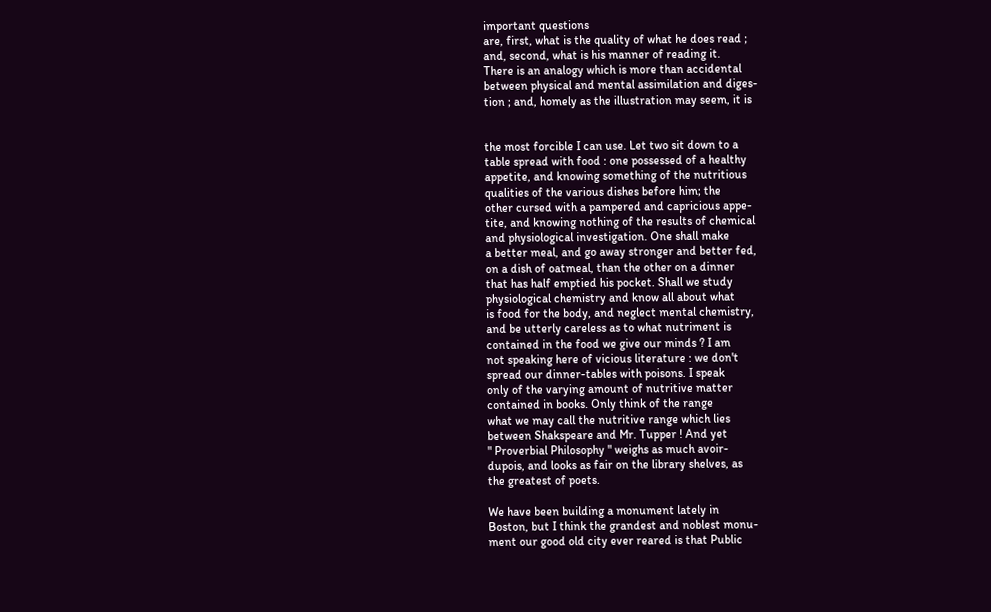important questions
are, first, what is the quality of what he does read ;
and, second, what is his manner of reading it.
There is an analogy which is more than accidental
between physical and mental assimilation and diges-
tion ; and, homely as the illustration may seem, it is


the most forcible I can use. Let two sit down to a
table spread with food : one possessed of a healthy
appetite, and knowing something of the nutritious
qualities of the various dishes before him; the
other cursed with a pampered and capricious appe-
tite, and knowing nothing of the results of chemical
and physiological investigation. One shall make
a better meal, and go away stronger and better fed,
on a dish of oatmeal, than the other on a dinner
that has half emptied his pocket. Shall we study
physiological chemistry and know all about what
is food for the body, and neglect mental chemistry,
and be utterly careless as to what nutriment is
contained in the food we give our minds ? I am
not speaking here of vicious literature : we don't
spread our dinner-tables with poisons. I speak
only of the varying amount of nutritive matter
contained in books. Only think of the range
what we may call the nutritive range which lies
between Shakspeare and Mr. Tupper ! And yet
" Proverbial Philosophy " weighs as much avoir-
dupois, and looks as fair on the library shelves, as
the greatest of poets.

We have been building a monument lately in
Boston, but I think the grandest and noblest monu-
ment our good old city ever reared is that Public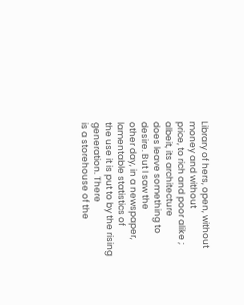Library of hers, open, without money and without
price, to rich and poor alike ; albeit, its architecture
does leave something to desire. But I saw the
other day, in a newspaper, lamentable statistics of
the use it is put to by the rising generation. There
is a storehouse of the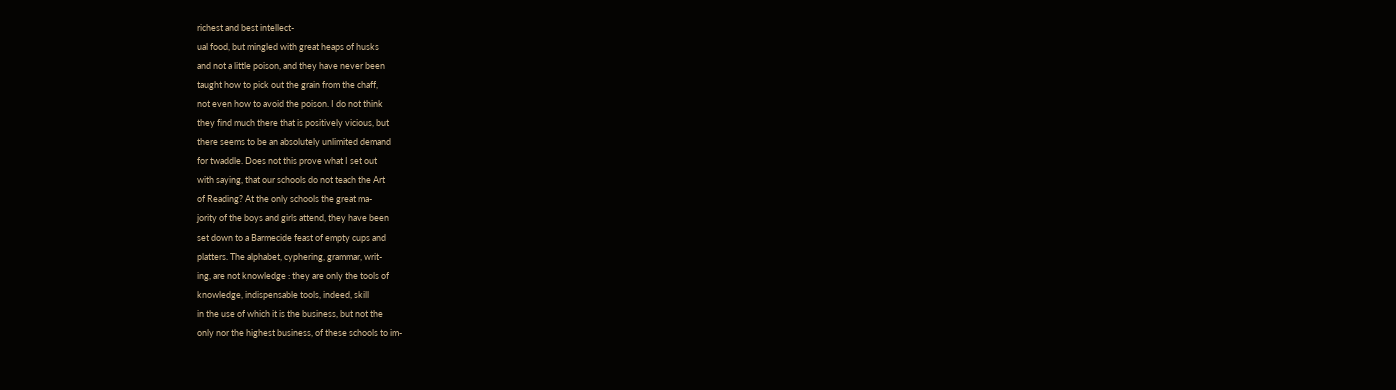richest and best intellect-
ual food, but mingled with great heaps of husks
and not a little poison, and they have never been
taught how to pick out the grain from the chaff,
not even how to avoid the poison. I do not think
they find much there that is positively vicious, but
there seems to be an absolutely unlimited demand
for twaddle. Does not this prove what I set out
with saying, that our schools do not teach the Art
of Reading? At the only schools the great ma-
jority of the boys and girls attend, they have been
set down to a Barmecide feast of empty cups and
platters. The alphabet, cyphering, grammar, writ-
ing, are not knowledge : they are only the tools of
knowledge, indispensable tools, indeed, skill
in the use of which it is the business, but not the
only nor the highest business, of these schools to im-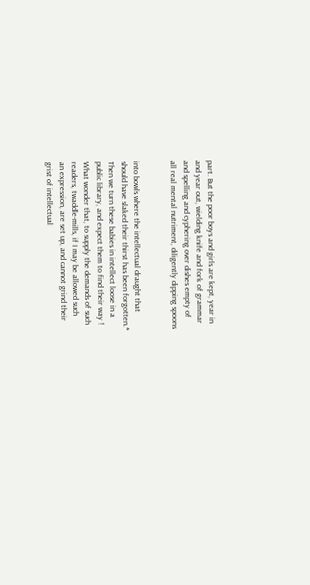part. But the poor boys and girls are kept, year in
and year out, wielding knife and fork of grammar
and spelling and cyphering over dishes empty of
all real mental nutriment, diligently dipping spoons


into bowls where the intellectual draught that
should have slaked their thirst has been forgotten.*
Then we turn these babies in intellect loose in a
public library, and expect them to find their way !
What wonder that, to supply the demands of such
readers, twaddle-mills, if I may be allowed such
an expression, are set up, and cannot grind their
grist of intellectual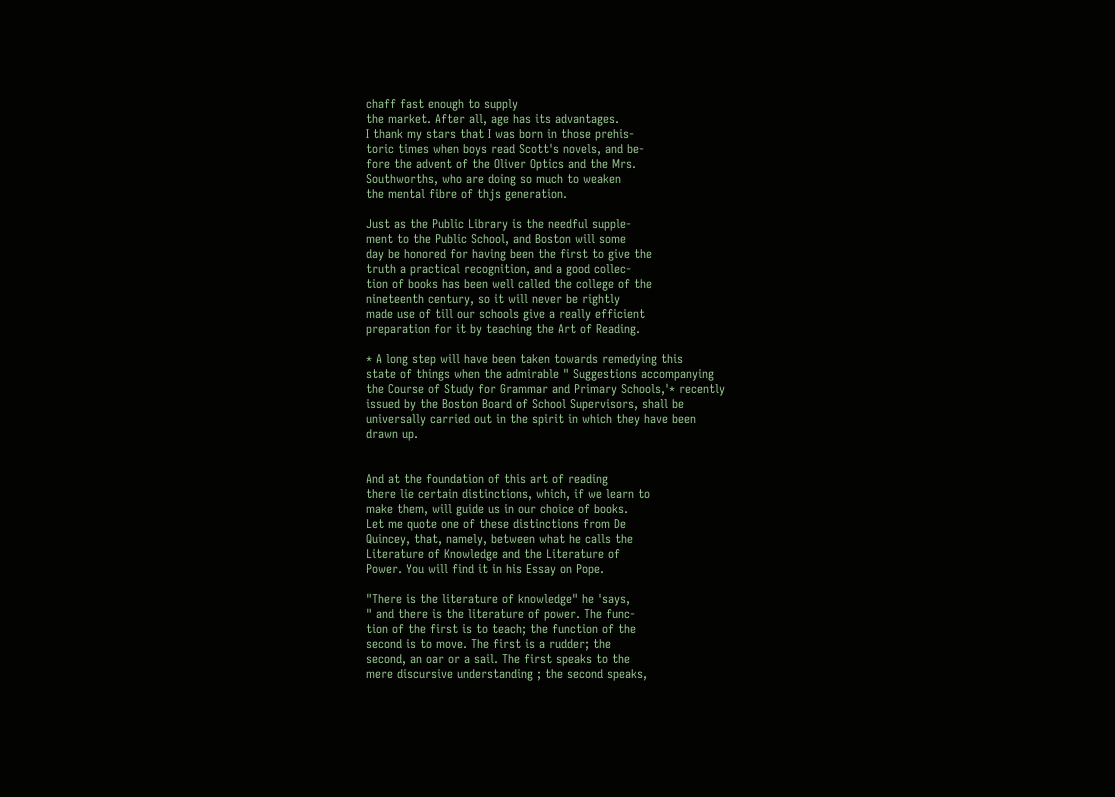chaff fast enough to supply
the market. After all, age has its advantages.
I thank my stars that I was born in those prehis-
toric times when boys read Scott's novels, and be-
fore the advent of the Oliver Optics and the Mrs.
Southworths, who are doing so much to weaken
the mental fibre of thjs generation.

Just as the Public Library is the needful supple-
ment to the Public School, and Boston will some
day be honored for having been the first to give the
truth a practical recognition, and a good collec-
tion of books has been well called the college of the
nineteenth century, so it will never be rightly
made use of till our schools give a really efficient
preparation for it by teaching the Art of Reading.

* A long step will have been taken towards remedying this
state of things when the admirable " Suggestions accompanying
the Course of Study for Grammar and Primary Schools,'* recently
issued by the Boston Board of School Supervisors, shall be
universally carried out in the spirit in which they have been
drawn up.


And at the foundation of this art of reading
there lie certain distinctions, which, if we learn to
make them, will guide us in our choice of books.
Let me quote one of these distinctions from De
Quincey, that, namely, between what he calls the
Literature of Knowledge and the Literature of
Power. You will find it in his Essay on Pope.

"There is the literature of knowledge" he 'says,
" and there is the literature of power. The func-
tion of the first is to teach; the function of the
second is to move. The first is a rudder; the
second, an oar or a sail. The first speaks to the
mere discursive understanding ; the second speaks,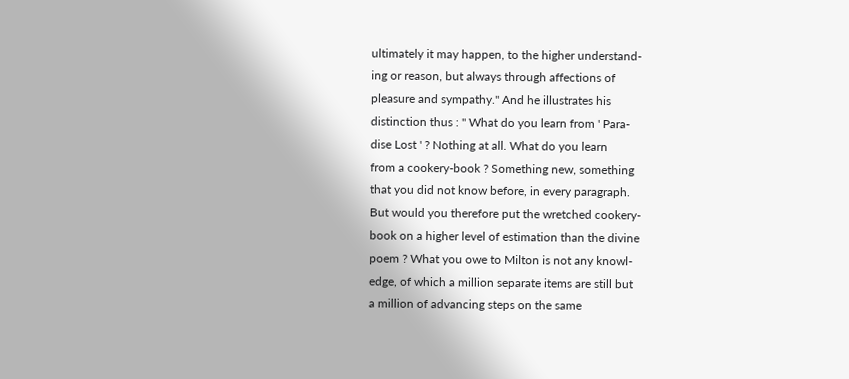ultimately it may happen, to the higher understand-
ing or reason, but always through affections of
pleasure and sympathy." And he illustrates his
distinction thus : " What do you learn from ' Para-
dise Lost ' ? Nothing at all. What do you learn
from a cookery-book ? Something new, something
that you did not know before, in every paragraph.
But would you therefore put the wretched cookery-
book on a higher level of estimation than the divine
poem ? What you owe to Milton is not any knowl-
edge, of which a million separate items are still but
a million of advancing steps on the same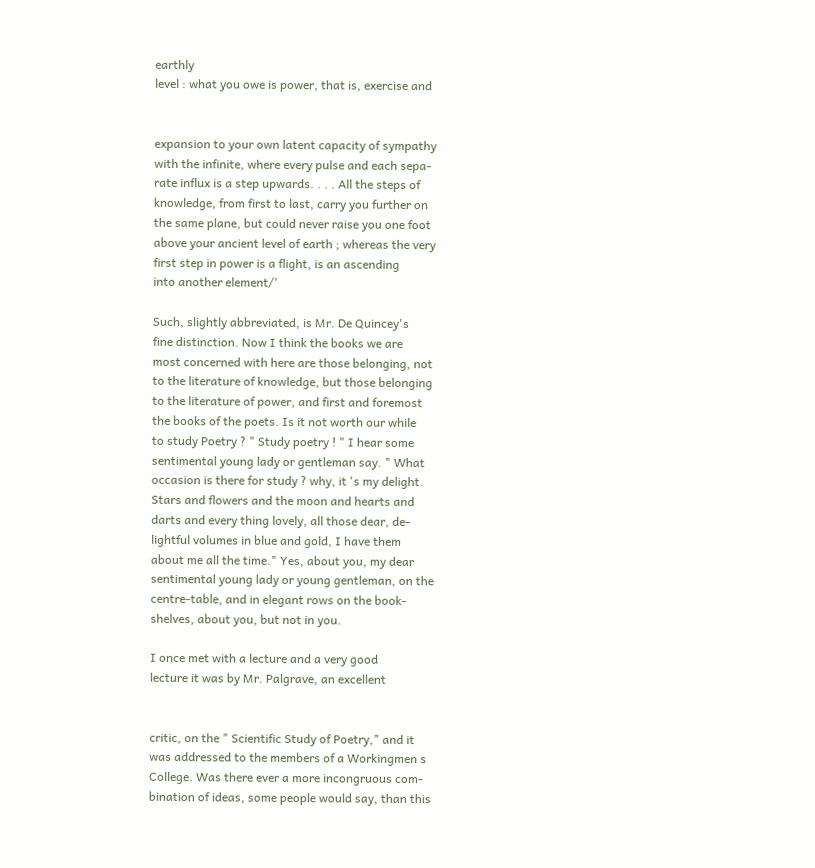earthly
level : what you owe is power, that is, exercise and


expansion to your own latent capacity of sympathy
with the infinite, where every pulse and each sepa-
rate influx is a step upwards. . . . All the steps of
knowledge, from first to last, carry you further on
the same plane, but could never raise you one foot
above your ancient level of earth ; whereas the very
first step in power is a flight, is an ascending
into another element/'

Such, slightly abbreviated, is Mr. De Quincey's
fine distinction. Now I think the books we are
most concerned with here are those belonging, not
to the literature of knowledge, but those belonging
to the literature of power, and first and foremost
the books of the poets. Is it not worth our while
to study Poetry ? " Study poetry ! " I hear some
sentimental young lady or gentleman say. " What
occasion is there for study ? why, it 's my delight.
Stars and flowers and the moon and hearts and
darts and every thing lovely, all those dear, de-
lightful volumes in blue and gold, I have them
about me all the time." Yes, about you, my dear
sentimental young lady or young gentleman, on the
centre-table, and in elegant rows on the book-
shelves, about you, but not in you.

I once met with a lecture and a very good
lecture it was by Mr. Palgrave, an excellent


critic, on the " Scientific Study of Poetry," and it
was addressed to the members of a Workingmen s
College. Was there ever a more incongruous com-
bination of ideas, some people would say, than this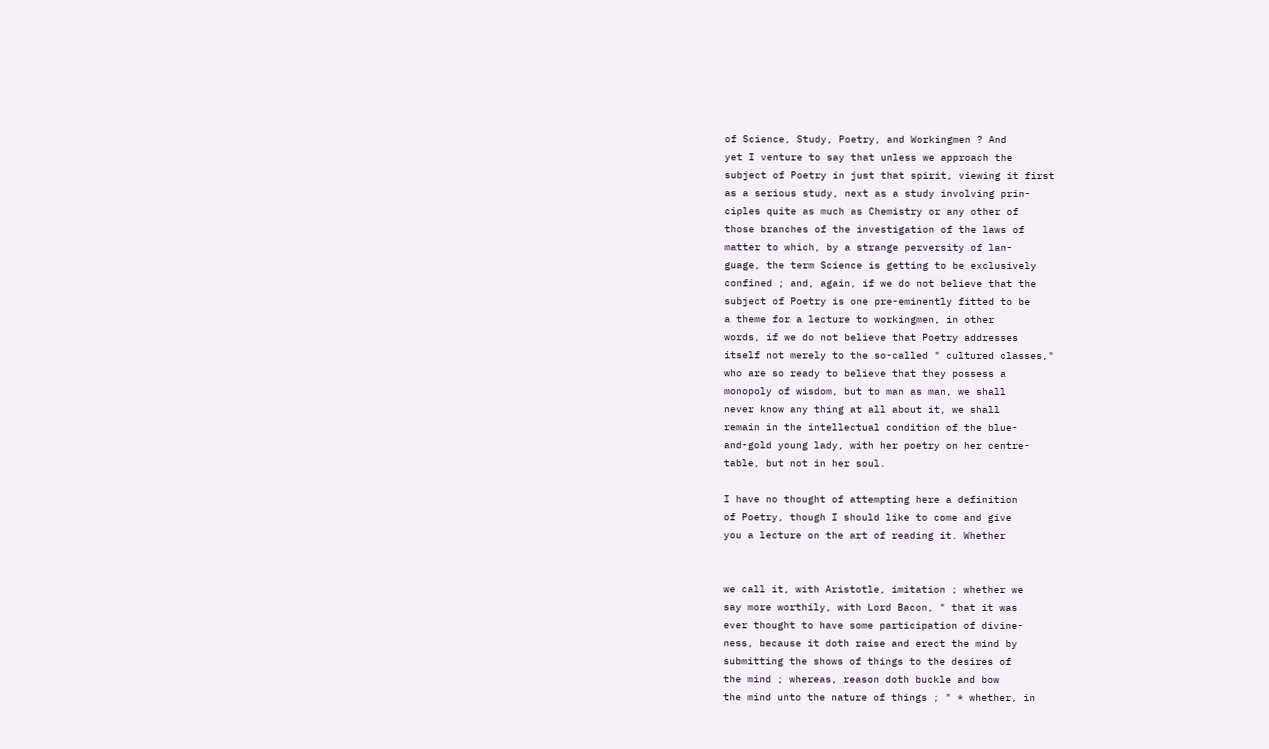of Science, Study, Poetry, and Workingmen ? And
yet I venture to say that unless we approach the
subject of Poetry in just that spirit, viewing it first
as a serious study, next as a study involving prin-
ciples quite as much as Chemistry or any other of
those branches of the investigation of the laws of
matter to which, by a strange perversity of lan-
guage, the term Science is getting to be exclusively
confined ; and, again, if we do not believe that the
subject of Poetry is one pre-eminently fitted to be
a theme for a lecture to workingmen, in other
words, if we do not believe that Poetry addresses
itself not merely to the so-called " cultured classes,"
who are so ready to believe that they possess a
monopoly of wisdom, but to man as man, we shall
never know any thing at all about it, we shall
remain in the intellectual condition of the blue-
and-gold young lady, with her poetry on her centre-
table, but not in her soul.

I have no thought of attempting here a definition
of Poetry, though I should like to come and give
you a lecture on the art of reading it. Whether


we call it, with Aristotle, imitation ; whether we
say more worthily, with Lord Bacon, " that it was
ever thought to have some participation of divine-
ness, because it doth raise and erect the mind by
submitting the shows of things to the desires of
the mind ; whereas, reason doth buckle and bow
the mind unto the nature of things ; " * whether, in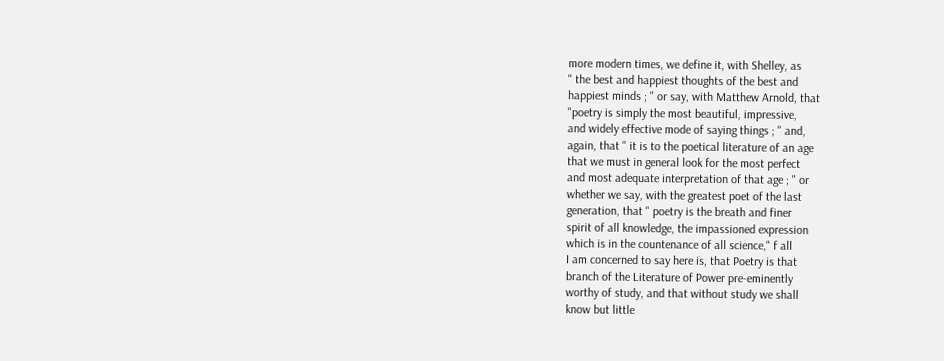more modern times, we define it, with Shelley, as
" the best and happiest thoughts of the best and
happiest minds ; " or say, with Matthew Arnold, that
"poetry is simply the most beautiful, impressive,
and widely effective mode of saying things ; " and,
again, that " it is to the poetical literature of an age
that we must in general look for the most perfect
and most adequate interpretation of that age ; " or
whether we say, with the greatest poet of the last
generation, that " poetry is the breath and finer
spirit of all knowledge, the impassioned expression
which is in the countenance of all science," f all
I am concerned to say here is, that Poetry is that
branch of the Literature of Power pre-eminently
worthy of study, and that without study we shall
know but little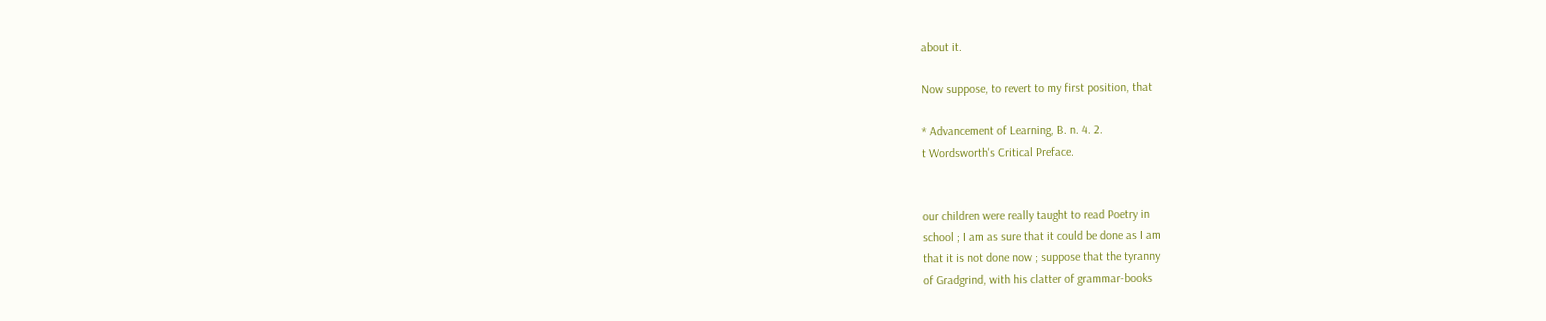about it.

Now suppose, to revert to my first position, that

* Advancement of Learning, B. n. 4. 2.
t Wordsworth's Critical Preface.


our children were really taught to read Poetry in
school ; I am as sure that it could be done as I am
that it is not done now ; suppose that the tyranny
of Gradgrind, with his clatter of grammar-books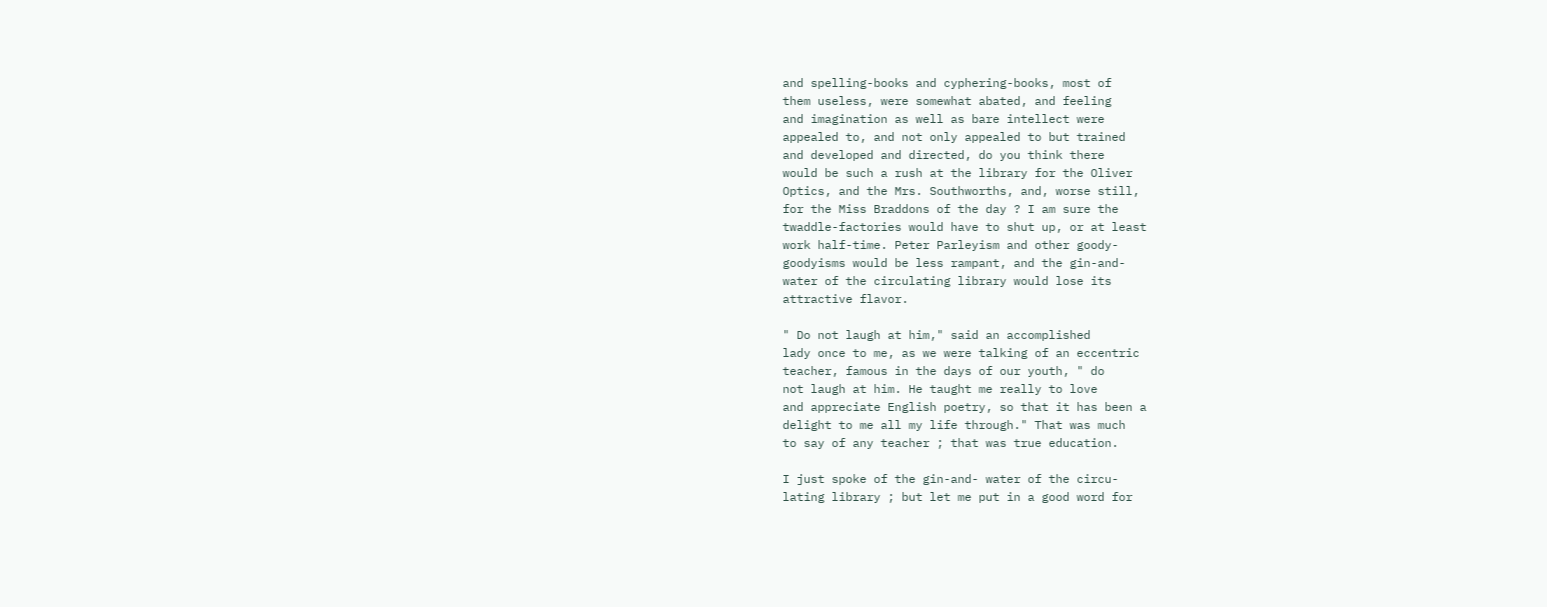and spelling-books and cyphering-books, most of
them useless, were somewhat abated, and feeling
and imagination as well as bare intellect were
appealed to, and not only appealed to but trained
and developed and directed, do you think there
would be such a rush at the library for the Oliver
Optics, and the Mrs. Southworths, and, worse still,
for the Miss Braddons of the day ? I am sure the
twaddle-factories would have to shut up, or at least
work half-time. Peter Parleyism and other goody-
goodyisms would be less rampant, and the gin-and-
water of the circulating library would lose its
attractive flavor.

" Do not laugh at him," said an accomplished
lady once to me, as we were talking of an eccentric
teacher, famous in the days of our youth, " do
not laugh at him. He taught me really to love
and appreciate English poetry, so that it has been a
delight to me all my life through." That was much
to say of any teacher ; that was true education.

I just spoke of the gin-and- water of the circu-
lating library ; but let me put in a good word for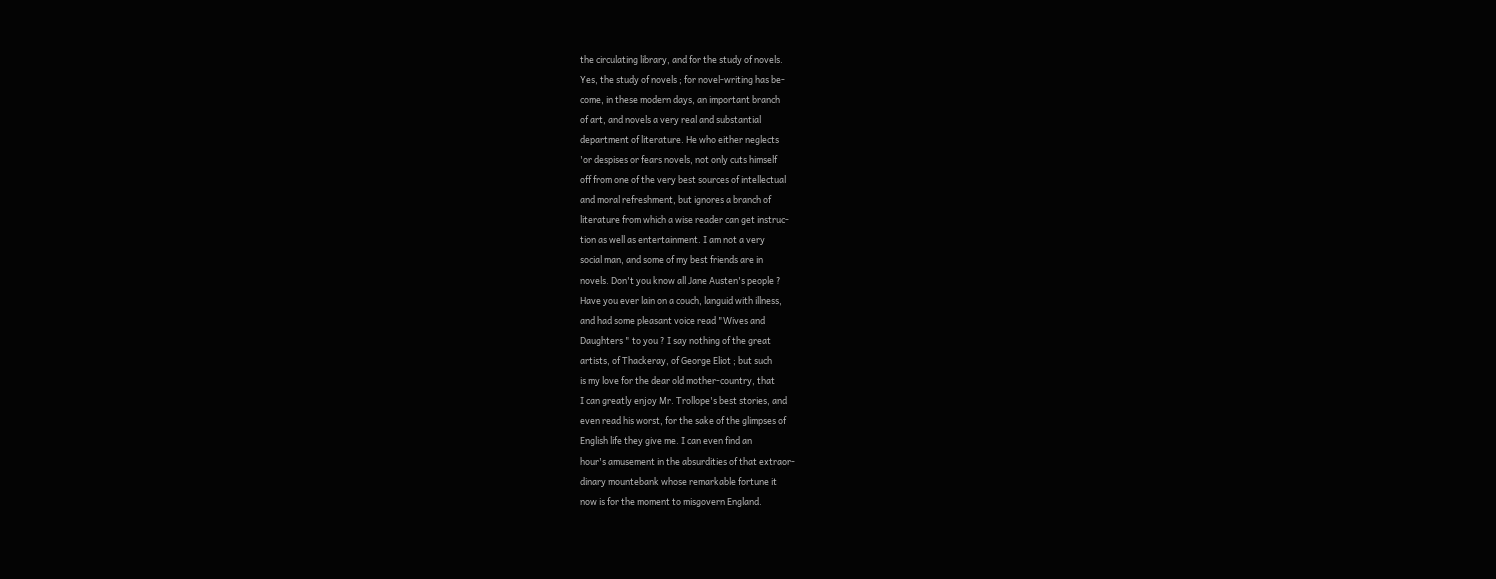the circulating library, and for the study of novels.
Yes, the study of novels ; for novel-writing has be-
come, in these modern days, an important branch
of art, and novels a very real and substantial
department of literature. He who either neglects
'or despises or fears novels, not only cuts himself
off from one of the very best sources of intellectual
and moral refreshment, but ignores a branch of
literature from which a wise reader can get instruc-
tion as well as entertainment. I am not a very
social man, and some of my best friends are in
novels. Don't you know all Jane Austen's people ?
Have you ever lain on a couch, languid with illness,
and had some pleasant voice read "Wives and
Daughters " to you ? I say nothing of the great
artists, of Thackeray, of George Eliot ; but such
is my love for the dear old mother-country, that
I can greatly enjoy Mr. Trollope's best stories, and
even read his worst, for the sake of the glimpses of
English life they give me. I can even find an
hour's amusement in the absurdities of that extraor-
dinary mountebank whose remarkable fortune it
now is for the moment to misgovern England.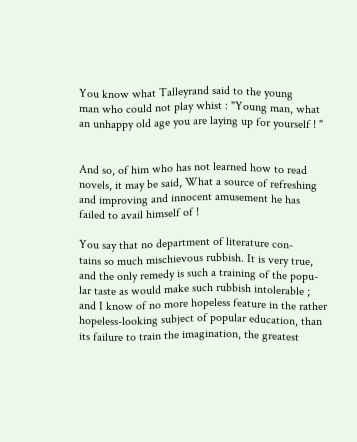You know what Talleyrand said to the young
man who could not play whist : "Young man, what
an unhappy old age you are laying up for yourself ! "


And so, of him who has not learned how to read
novels, it may be said, What a source of refreshing
and improving and innocent amusement he has
failed to avail himself of !

You say that no department of literature con-
tains so much mischievous rubbish. It is very true,
and the only remedy is such a training of the popu-
lar taste as would make such rubbish intolerable ;
and I know of no more hopeless feature in the rather
hopeless-looking subject of popular education, than
its failure to train the imagination, the greatest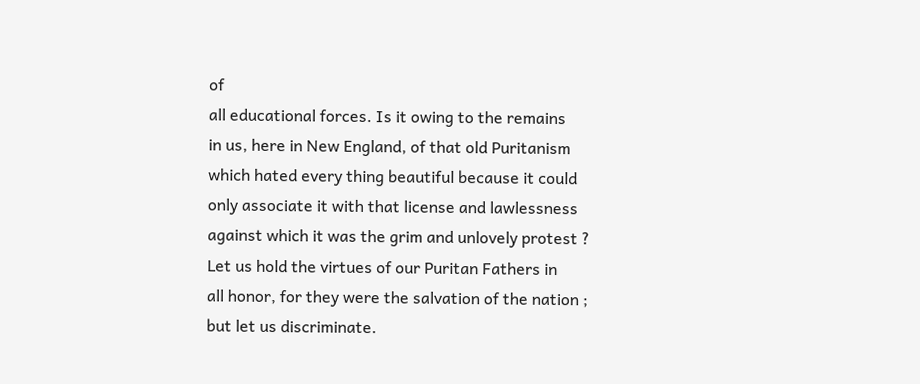of
all educational forces. Is it owing to the remains
in us, here in New England, of that old Puritanism
which hated every thing beautiful because it could
only associate it with that license and lawlessness
against which it was the grim and unlovely protest ?
Let us hold the virtues of our Puritan Fathers in
all honor, for they were the salvation of the nation ;
but let us discriminate.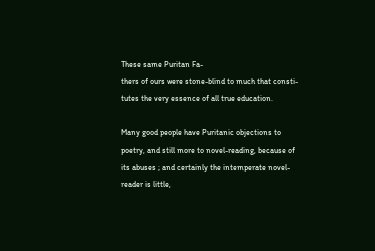These same Puritan Fa-
thers of ours were stone-blind to much that consti-
tutes the very essence of all true education.

Many good people have Puritanic objections to
poetry, and still more to novel-reading, because of
its abuses ; and certainly the intemperate novel-
reader is little,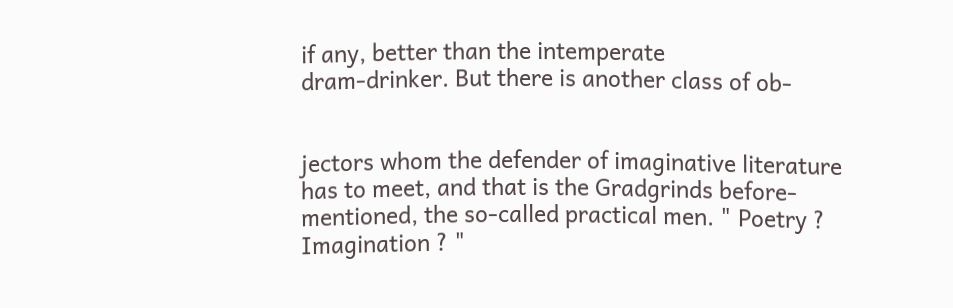if any, better than the intemperate
dram-drinker. But there is another class of ob-


jectors whom the defender of imaginative literature
has to meet, and that is the Gradgrinds before-
mentioned, the so-called practical men. " Poetry ?
Imagination ? "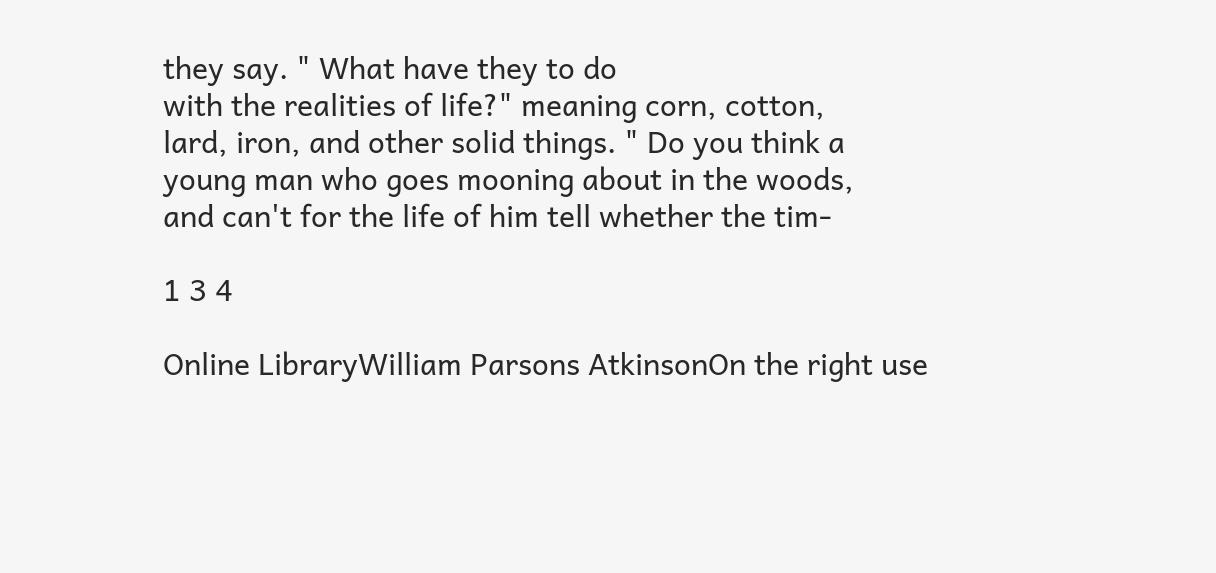they say. " What have they to do
with the realities of life?" meaning corn, cotton,
lard, iron, and other solid things. " Do you think a
young man who goes mooning about in the woods,
and can't for the life of him tell whether the tim-

1 3 4

Online LibraryWilliam Parsons AtkinsonOn the right use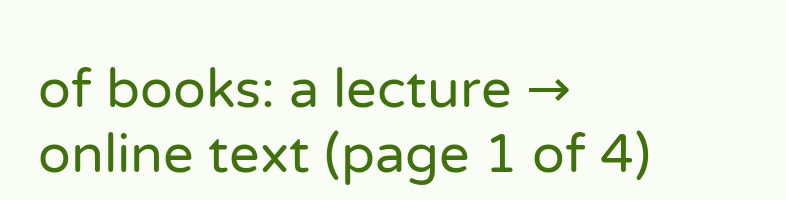of books: a lecture → online text (page 1 of 4)